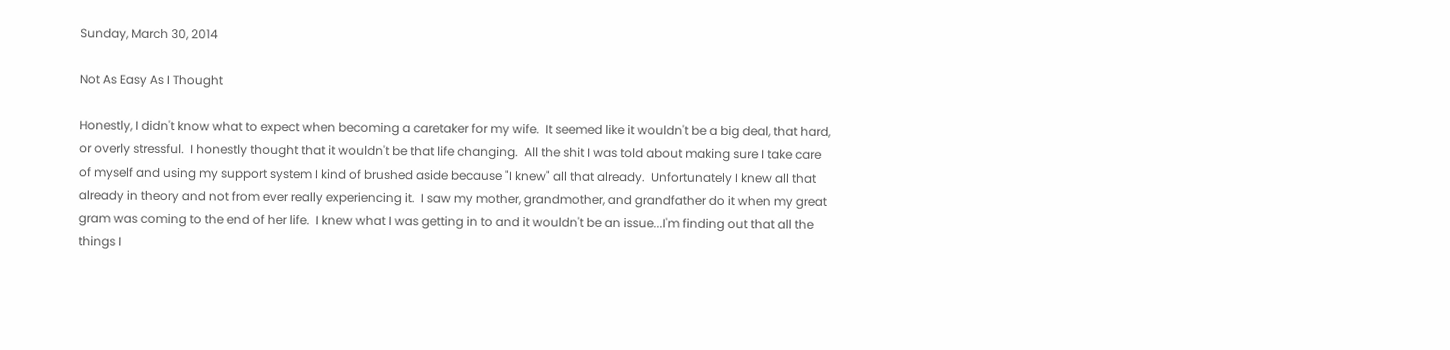Sunday, March 30, 2014

Not As Easy As I Thought

Honestly, I didn't know what to expect when becoming a caretaker for my wife.  It seemed like it wouldn't be a big deal, that hard, or overly stressful.  I honestly thought that it wouldn't be that life changing.  All the shit I was told about making sure I take care of myself and using my support system I kind of brushed aside because "I knew" all that already.  Unfortunately I knew all that already in theory and not from ever really experiencing it.  I saw my mother, grandmother, and grandfather do it when my great gram was coming to the end of her life.  I knew what I was getting in to and it wouldn't be an issue...I'm finding out that all the things I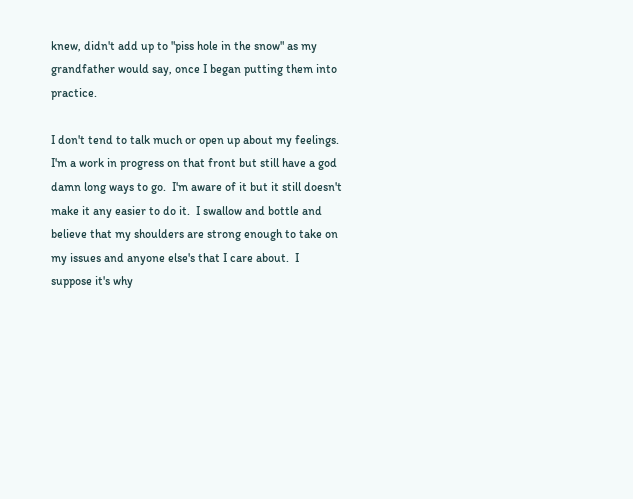knew, didn't add up to "piss hole in the snow" as my grandfather would say, once I began putting them into practice.

I don't tend to talk much or open up about my feelings.  I'm a work in progress on that front but still have a god damn long ways to go.  I'm aware of it but it still doesn't make it any easier to do it.  I swallow and bottle and believe that my shoulders are strong enough to take on my issues and anyone else's that I care about.  I suppose it's why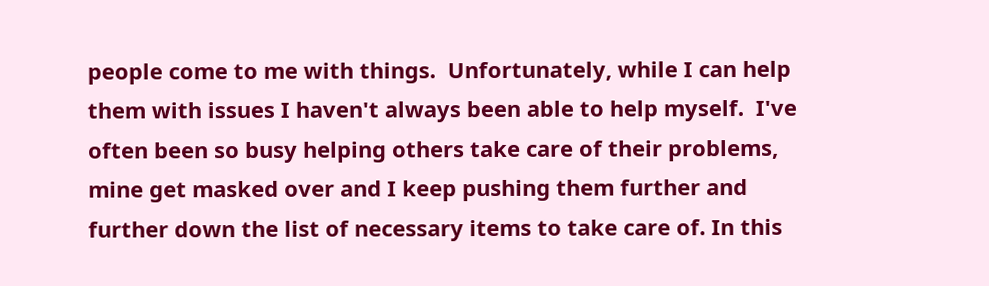people come to me with things.  Unfortunately, while I can help them with issues I haven't always been able to help myself.  I've often been so busy helping others take care of their problems, mine get masked over and I keep pushing them further and further down the list of necessary items to take care of. In this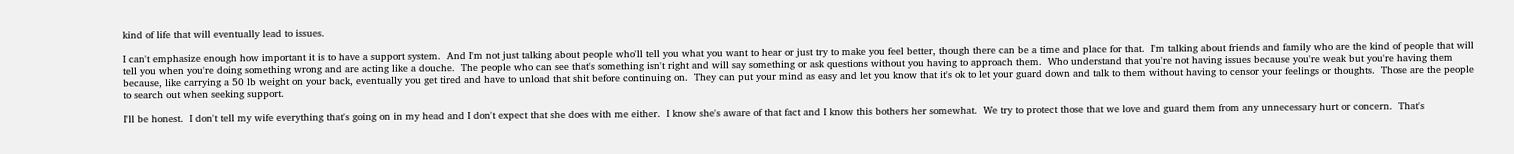kind of life that will eventually lead to issues.

I can't emphasize enough how important it is to have a support system.  And I'm not just talking about people who'll tell you what you want to hear or just try to make you feel better, though there can be a time and place for that.  I'm talking about friends and family who are the kind of people that will tell you when you're doing something wrong and are acting like a douche.  The people who can see that's something isn't right and will say something or ask questions without you having to approach them.  Who understand that you're not having issues because you're weak but you're having them because, like carrying a 50 lb weight on your back, eventually you get tired and have to unload that shit before continuing on.  They can put your mind as easy and let you know that it's ok to let your guard down and talk to them without having to censor your feelings or thoughts.  Those are the people to search out when seeking support.

I'll be honest.  I don't tell my wife everything that's going on in my head and I don't expect that she does with me either.  I know she's aware of that fact and I know this bothers her somewhat.  We try to protect those that we love and guard them from any unnecessary hurt or concern.  That's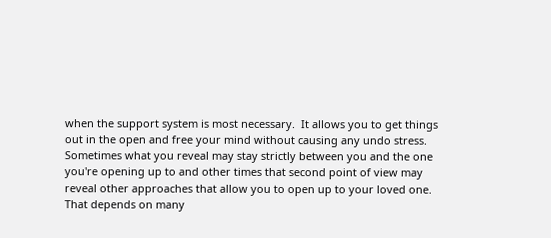when the support system is most necessary.  It allows you to get things out in the open and free your mind without causing any undo stress.  Sometimes what you reveal may stay strictly between you and the one you're opening up to and other times that second point of view may reveal other approaches that allow you to open up to your loved one.  That depends on many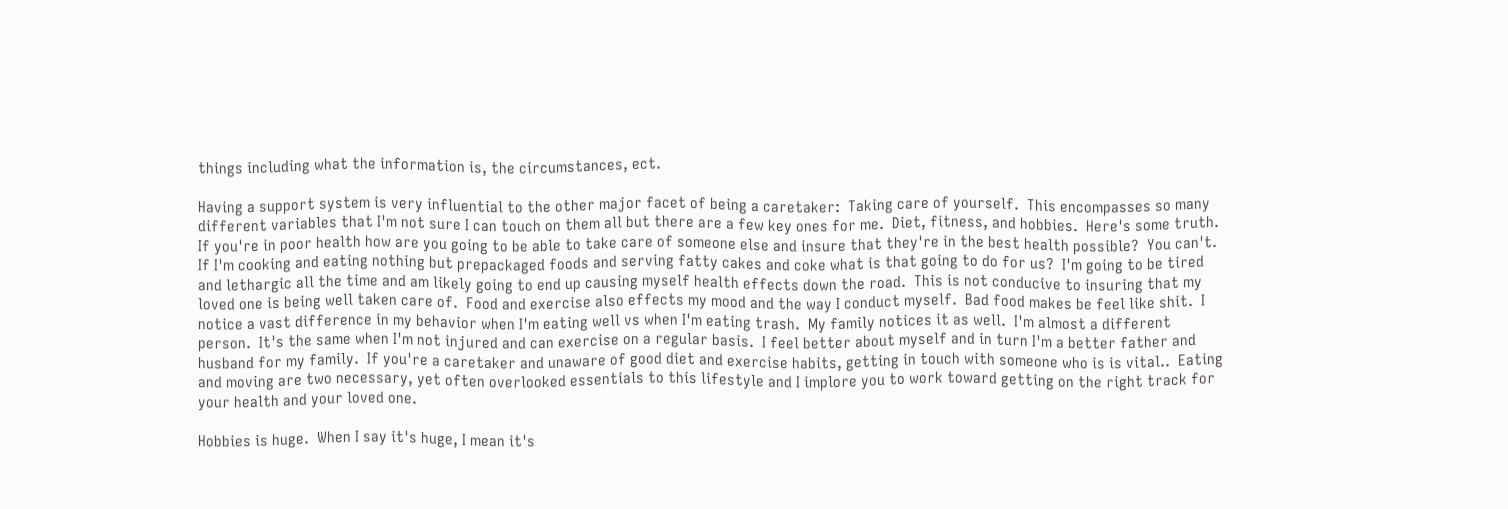things including what the information is, the circumstances, ect.

Having a support system is very influential to the other major facet of being a caretaker:  Taking care of yourself.  This encompasses so many different variables that I'm not sure I can touch on them all but there are a few key ones for me.  Diet, fitness, and hobbies.  Here's some truth.  If you're in poor health how are you going to be able to take care of someone else and insure that they're in the best health possible?  You can't.  If I'm cooking and eating nothing but prepackaged foods and serving fatty cakes and coke what is that going to do for us?  I'm going to be tired and lethargic all the time and am likely going to end up causing myself health effects down the road.  This is not conducive to insuring that my loved one is being well taken care of.  Food and exercise also effects my mood and the way I conduct myself.  Bad food makes be feel like shit.  I notice a vast difference in my behavior when I'm eating well vs when I'm eating trash.  My family notices it as well.  I'm almost a different person.  It's the same when I'm not injured and can exercise on a regular basis.  I feel better about myself and in turn I'm a better father and husband for my family.  If you're a caretaker and unaware of good diet and exercise habits, getting in touch with someone who is is vital..  Eating and moving are two necessary, yet often overlooked essentials to this lifestyle and I implore you to work toward getting on the right track for your health and your loved one.

Hobbies is huge.  When I say it's huge, I mean it's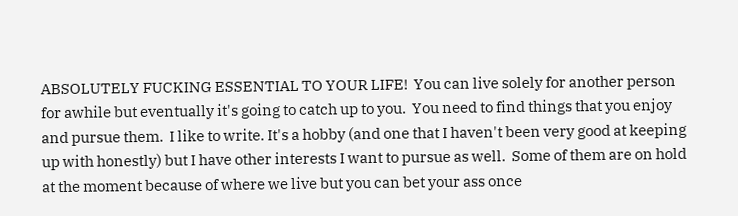ABSOLUTELY FUCKING ESSENTIAL TO YOUR LIFE!  You can live solely for another person for awhile but eventually it's going to catch up to you.  You need to find things that you enjoy and pursue them.  I like to write. It's a hobby (and one that I haven't been very good at keeping up with honestly) but I have other interests I want to pursue as well.  Some of them are on hold at the moment because of where we live but you can bet your ass once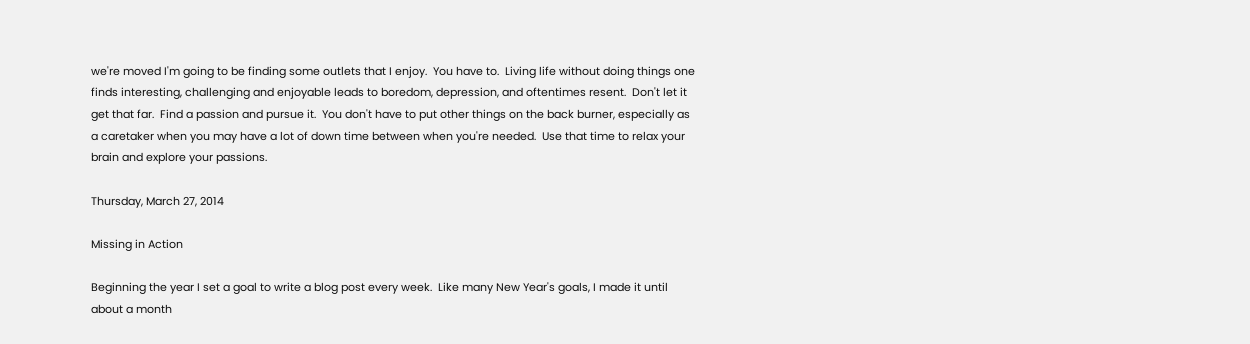we're moved I'm going to be finding some outlets that I enjoy.  You have to.  Living life without doing things one finds interesting, challenging and enjoyable leads to boredom, depression, and oftentimes resent.  Don't let it get that far.  Find a passion and pursue it.  You don't have to put other things on the back burner, especially as a caretaker when you may have a lot of down time between when you're needed.  Use that time to relax your brain and explore your passions.

Thursday, March 27, 2014

Missing in Action

Beginning the year I set a goal to write a blog post every week.  Like many New Year's goals, I made it until about a month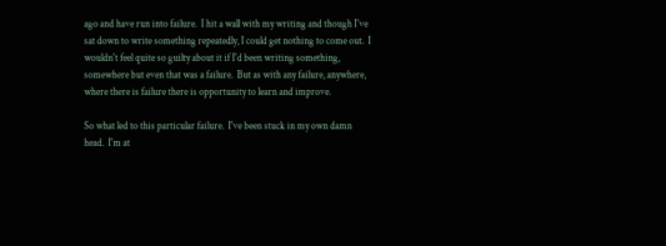ago and have run into failure.  I hit a wall with my writing and though I've sat down to write something repeatedly, I could get nothing to come out.  I wouldn't feel quite so guilty about it if I'd been writing something, somewhere but even that was a failure.  But as with any failure, anywhere, where there is failure there is opportunity to learn and improve.

So what led to this particular failure.  I've been stuck in my own damn head.  I'm at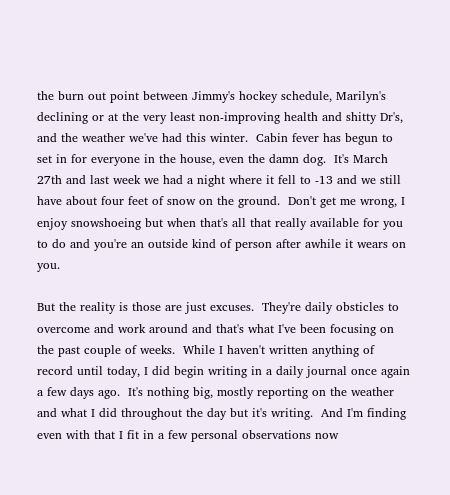the burn out point between Jimmy's hockey schedule, Marilyn's declining or at the very least non-improving health and shitty Dr's, and the weather we've had this winter.  Cabin fever has begun to set in for everyone in the house, even the damn dog.  It's March 27th and last week we had a night where it fell to -13 and we still have about four feet of snow on the ground.  Don't get me wrong, I enjoy snowshoeing but when that's all that really available for you to do and you're an outside kind of person after awhile it wears on you.

But the reality is those are just excuses.  They're daily obsticles to overcome and work around and that's what I've been focusing on the past couple of weeks.  While I haven't written anything of record until today, I did begin writing in a daily journal once again a few days ago.  It's nothing big, mostly reporting on the weather and what I did throughout the day but it's writing.  And I'm finding even with that I fit in a few personal observations now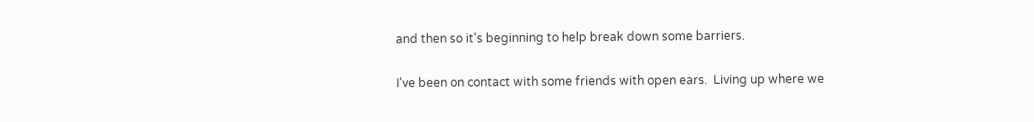and then so it's beginning to help break down some barriers.

I've been on contact with some friends with open ears.  Living up where we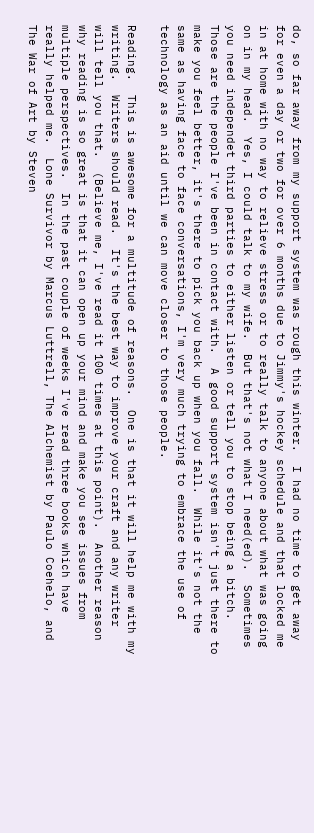do, so far away from my support system was rough this winter.  I had no time to get away for even a day or two for over 6 months due to Jimmy's hockey schedule and that locked me in at home with no way to relieve stress or to really talk to anyone about what was going on in my head.  Yes, I could talk to my wife.  But that's not what I need(ed).  Sometimes you need independet third parties to either listen or tell you to stop being a bitch.  Those are the people I've been in contact with.  A good support system isn't just there to make you feel better, it's there to pick you back up when you fall.  While it's not the same as having face to face conversations, I'm very much trying to embrace the use of technology as an aid until we can move closer to those people.

Reading.  This is awesome for a multitude of reasons.  One is that it will help me with my writing.  Writers should read.  It's the best way to improve your craft and any writer will tell you that.  (Believe me, I've read it 100 times at this point).  Another reason why reading is so great is that it can open up your mind and make you see issues from multiple perspectives.  In the past couple of weeks I've read three books which have really helped me.  Lone Survivor by Marcus Luttrell, The Alchemist by Paulo Coehelo, and The War of Art by Steven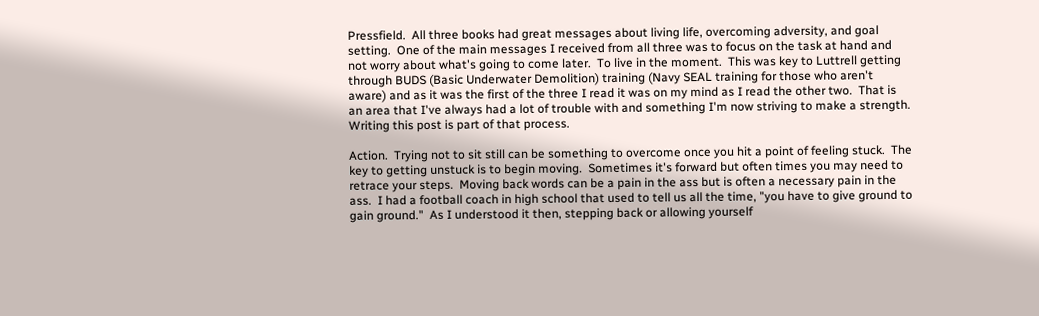Pressfield.  All three books had great messages about living life, overcoming adversity, and goal setting.  One of the main messages I received from all three was to focus on the task at hand and not worry about what's going to come later.  To live in the moment.  This was key to Luttrell getting through BUDS (Basic Underwater Demolition) training (Navy SEAL training for those who aren't aware) and as it was the first of the three I read it was on my mind as I read the other two.  That is an area that I've always had a lot of trouble with and something I'm now striving to make a strength.  Writing this post is part of that process.

Action.  Trying not to sit still can be something to overcome once you hit a point of feeling stuck.  The key to getting unstuck is to begin moving.  Sometimes it's forward but often times you may need to retrace your steps.  Moving back words can be a pain in the ass but is often a necessary pain in the ass.  I had a football coach in high school that used to tell us all the time, "you have to give ground to gain ground."  As I understood it then, stepping back or allowing yourself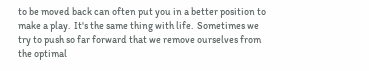to be moved back can often put you in a better position to make a play.  It's the same thing with life.  Sometimes we try to push so far forward that we remove ourselves from the optimal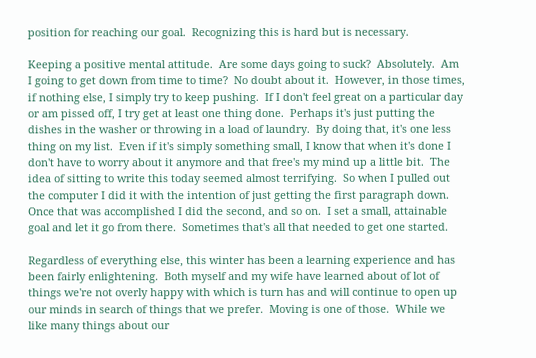position for reaching our goal.  Recognizing this is hard but is necessary.

Keeping a positive mental attitude.  Are some days going to suck?  Absolutely.  Am I going to get down from time to time?  No doubt about it.  However, in those times, if nothing else, I simply try to keep pushing.  If I don't feel great on a particular day or am pissed off, I try get at least one thing done.  Perhaps it's just putting the dishes in the washer or throwing in a load of laundry.  By doing that, it's one less thing on my list.  Even if it's simply something small, I know that when it's done I don't have to worry about it anymore and that free's my mind up a little bit.  The idea of sitting to write this today seemed almost terrifying.  So when I pulled out the computer I did it with the intention of just getting the first paragraph down.  Once that was accomplished I did the second, and so on.  I set a small, attainable goal and let it go from there.  Sometimes that's all that needed to get one started.

Regardless of everything else, this winter has been a learning experience and has been fairly enlightening.  Both myself and my wife have learned about of lot of things we're not overly happy with which is turn has and will continue to open up our minds in search of things that we prefer.  Moving is one of those.  While we like many things about our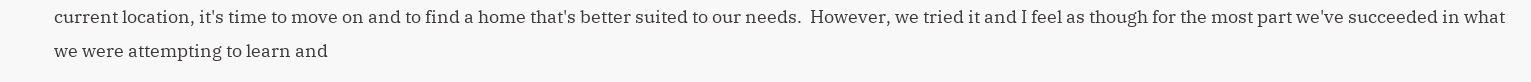current location, it's time to move on and to find a home that's better suited to our needs.  However, we tried it and I feel as though for the most part we've succeeded in what we were attempting to learn and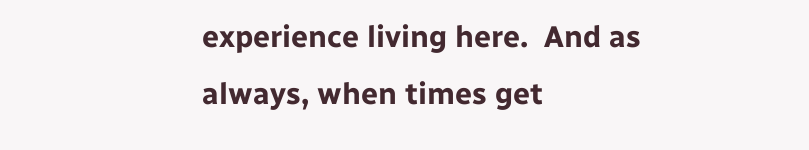experience living here.  And as always, when times get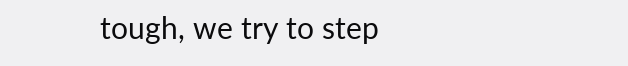tough, we try to step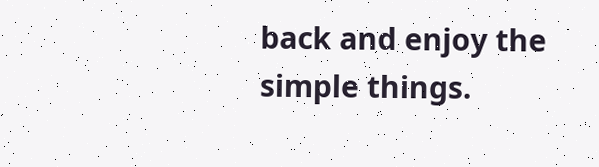back and enjoy the simple things.